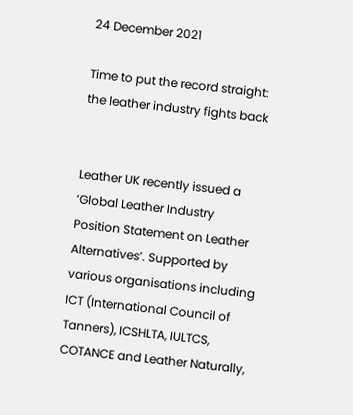24 December 2021

Time to put the record straight: the leather industry fights back


Leather UK recently issued a ‘Global Leather Industry Position Statement on Leather Alternatives’. Supported by various organisations including ICT (International Council of Tanners), ICSHLTA, IULTCS, COTANCE and Leather Naturally,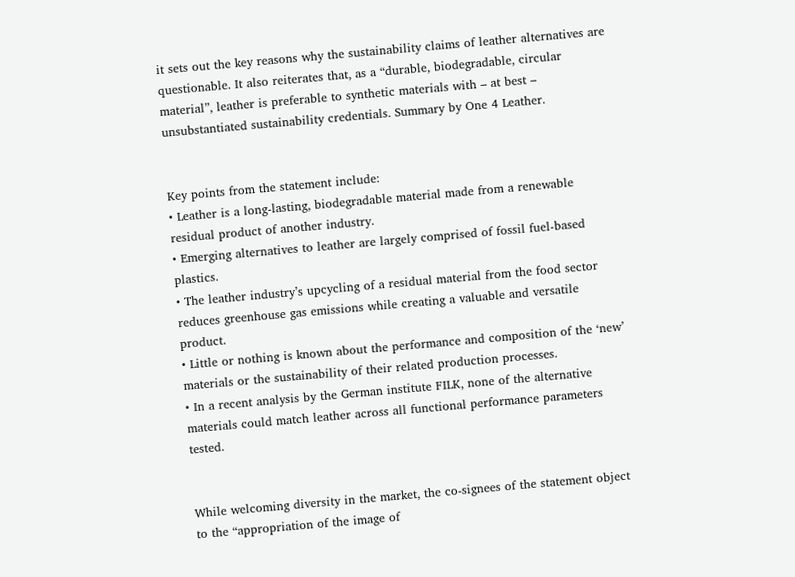it sets out the key reasons why the sustainability claims of leather alternatives are questionable. It also reiterates that, as a “durable, biodegradable, circular material”, leather is preferable to synthetic materials with – at best – unsubstantiated sustainability credentials. Summary by One 4 Leather.


Key points from the statement include:
• Leather is a long-lasting, biodegradable material made from a renewable residual product of another industry.
• Emerging alternatives to leather are largely comprised of fossil fuel-based plastics.
• The leather industry’s upcycling of a residual material from the food sector reduces greenhouse gas emissions while creating a valuable and versatile product.
• Little or nothing is known about the performance and composition of the ‘new’ materials or the sustainability of their related production processes.
• In a recent analysis by the German institute FILK, none of the alternative materials could match leather across all functional performance parameters tested.


While welcoming diversity in the market, the co-signees of the statement object to the “appropriation of the image of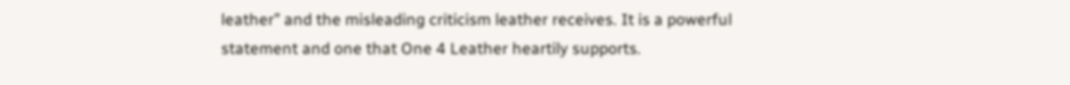leather” and the misleading criticism leather receives. It is a powerful statement and one that One 4 Leather heartily supports.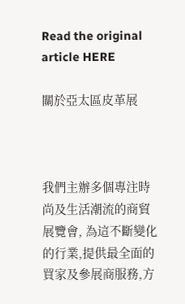Read the original article HERE

關於亞太區皮革展



我們主辦多個專注時尚及生活潮流的商貿展覽會, 為這不斷變化的行業,提供最全面的買家及參展商服務,方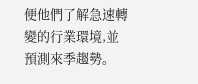便他們了解急速轉變的行業環境,並預測來季趨勢。